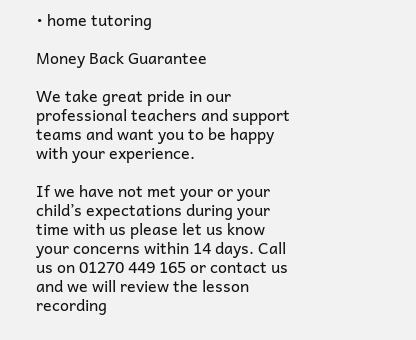• home tutoring

Money Back Guarantee

We take great pride in our professional teachers and support teams and want you to be happy with your experience.

If we have not met your or your child’s expectations during your time with us please let us know your concerns within 14 days. Call us on 01270 449 165 or contact us and we will review the lesson recording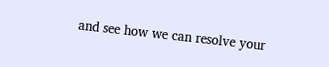and see how we can resolve your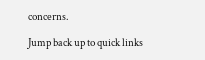concerns.

Jump back up to quick links